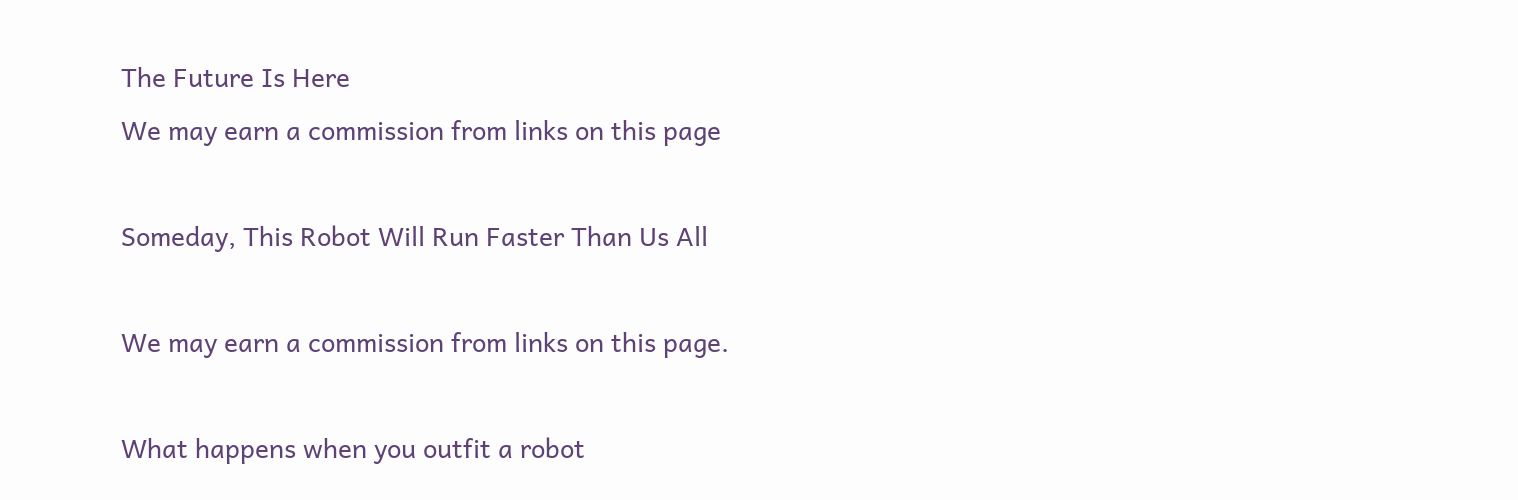The Future Is Here
We may earn a commission from links on this page

Someday, This Robot Will Run Faster Than Us All

We may earn a commission from links on this page.

What happens when you outfit a robot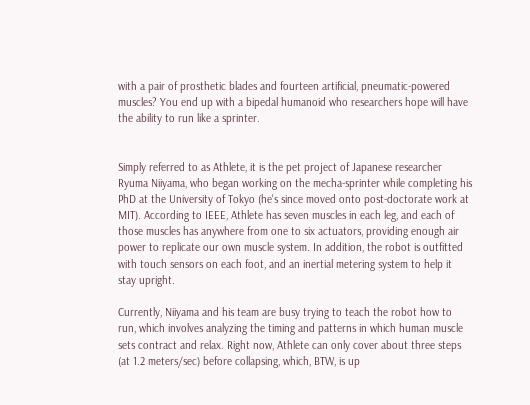with a pair of prosthetic blades and fourteen artificial, pneumatic-powered muscles? You end up with a bipedal humanoid who researchers hope will have the ability to run like a sprinter.


Simply referred to as Athlete, it is the pet project of Japanese researcher Ryuma Niiyama, who began working on the mecha-sprinter while completing his PhD at the University of Tokyo (he's since moved onto post-doctorate work at MIT). According to IEEE, Athlete has seven muscles in each leg, and each of those muscles has anywhere from one to six actuators, providing enough air power to replicate our own muscle system. In addition, the robot is outfitted with touch sensors on each foot, and an inertial metering system to help it stay upright.

Currently, Niiyama and his team are busy trying to teach the robot how to run, which involves analyzing the timing and patterns in which human muscle sets contract and relax. Right now, Athlete can only cover about three steps (at 1.2 meters/sec) before collapsing, which, BTW, is up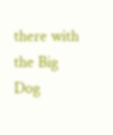there with the Big Dog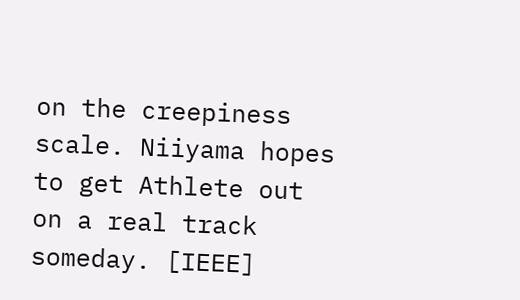on the creepiness scale. Niiyama hopes to get Athlete out on a real track someday. [IEEE]